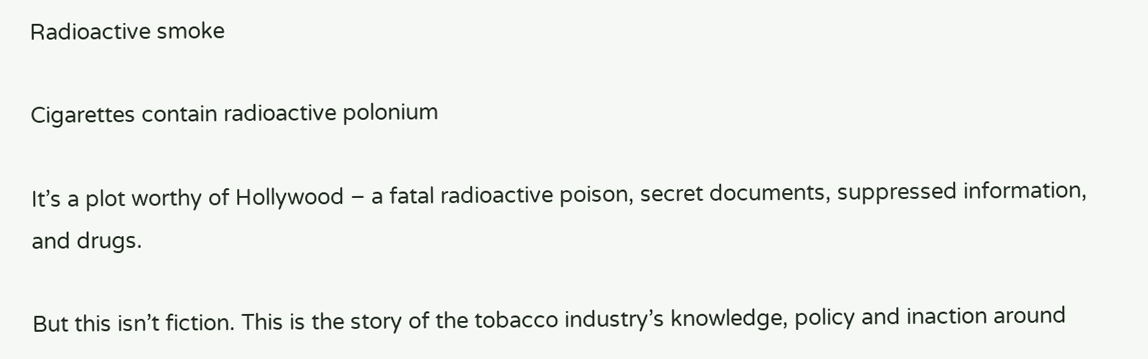Radioactive smoke

Cigarettes contain radioactive polonium

It’s a plot worthy of Hollywood – a fatal radioactive poison, secret documents, suppressed information, and drugs.

But this isn’t fiction. This is the story of the tobacco industry’s knowledge, policy and inaction around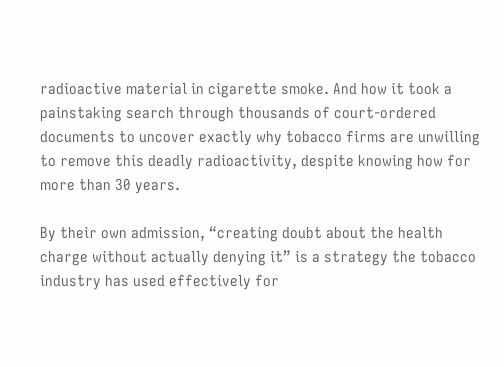radioactive material in cigarette smoke. And how it took a painstaking search through thousands of court-ordered documents to uncover exactly why tobacco firms are unwilling to remove this deadly radioactivity, despite knowing how for more than 30 years.

By their own admission, “creating doubt about the health charge without actually denying it” is a strategy the tobacco industry has used effectively for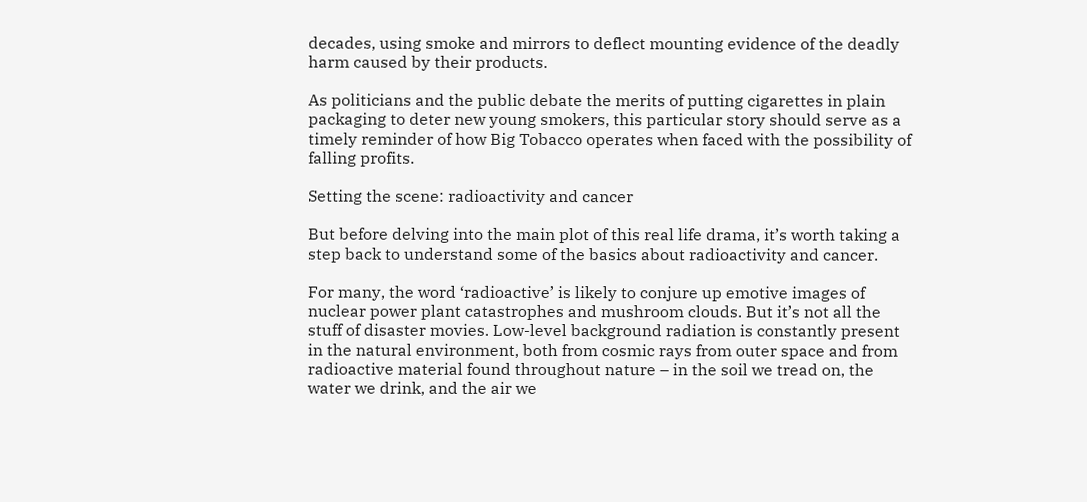decades, using smoke and mirrors to deflect mounting evidence of the deadly harm caused by their products.

As politicians and the public debate the merits of putting cigarettes in plain packaging to deter new young smokers, this particular story should serve as a timely reminder of how Big Tobacco operates when faced with the possibility of falling profits.

Setting the scene: radioactivity and cancer

But before delving into the main plot of this real life drama, it’s worth taking a step back to understand some of the basics about radioactivity and cancer.

For many, the word ‘radioactive’ is likely to conjure up emotive images of nuclear power plant catastrophes and mushroom clouds. But it’s not all the stuff of disaster movies. Low-level background radiation is constantly present in the natural environment, both from cosmic rays from outer space and from radioactive material found throughout nature – in the soil we tread on, the water we drink, and the air we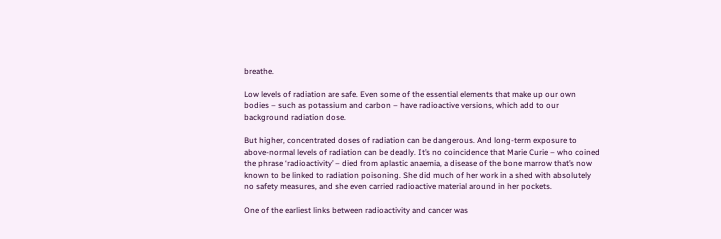breathe.

Low levels of radiation are safe. Even some of the essential elements that make up our own bodies – such as potassium and carbon – have radioactive versions, which add to our background radiation dose.

But higher, concentrated doses of radiation can be dangerous. And long-term exposure to above-normal levels of radiation can be deadly. It’s no coincidence that Marie Curie – who coined the phrase ‘radioactivity’ – died from aplastic anaemia, a disease of the bone marrow that’s now known to be linked to radiation poisoning. She did much of her work in a shed with absolutely no safety measures, and she even carried radioactive material around in her pockets.

One of the earliest links between radioactivity and cancer was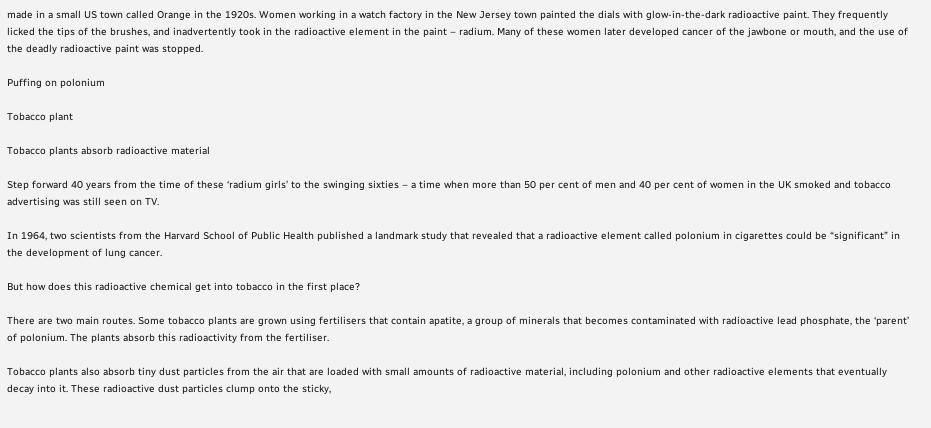made in a small US town called Orange in the 1920s. Women working in a watch factory in the New Jersey town painted the dials with glow-in-the-dark radioactive paint. They frequently licked the tips of the brushes, and inadvertently took in the radioactive element in the paint – radium. Many of these women later developed cancer of the jawbone or mouth, and the use of the deadly radioactive paint was stopped.

Puffing on polonium

Tobacco plant

Tobacco plants absorb radioactive material

Step forward 40 years from the time of these ‘radium girls’ to the swinging sixties – a time when more than 50 per cent of men and 40 per cent of women in the UK smoked and tobacco advertising was still seen on TV.

In 1964, two scientists from the Harvard School of Public Health published a landmark study that revealed that a radioactive element called polonium in cigarettes could be “significant” in the development of lung cancer.

But how does this radioactive chemical get into tobacco in the first place?

There are two main routes. Some tobacco plants are grown using fertilisers that contain apatite, a group of minerals that becomes contaminated with radioactive lead phosphate, the ‘parent’ of polonium. The plants absorb this radioactivity from the fertiliser.

Tobacco plants also absorb tiny dust particles from the air that are loaded with small amounts of radioactive material, including polonium and other radioactive elements that eventually decay into it. These radioactive dust particles clump onto the sticky,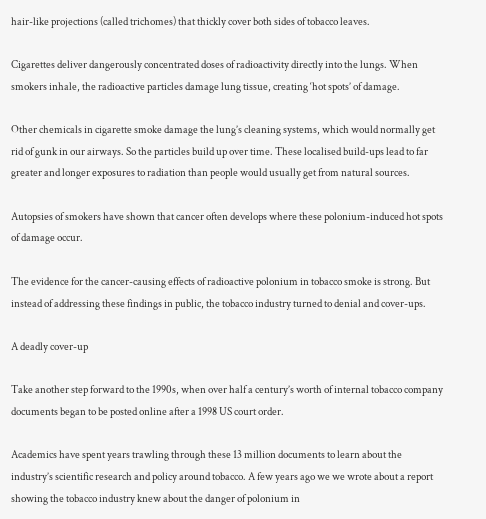hair-like projections (called trichomes) that thickly cover both sides of tobacco leaves.

Cigarettes deliver dangerously concentrated doses of radioactivity directly into the lungs. When smokers inhale, the radioactive particles damage lung tissue, creating ‘hot spots’ of damage.

Other chemicals in cigarette smoke damage the lung’s cleaning systems, which would normally get rid of gunk in our airways. So the particles build up over time. These localised build-ups lead to far greater and longer exposures to radiation than people would usually get from natural sources.

Autopsies of smokers have shown that cancer often develops where these polonium-induced hot spots of damage occur.

The evidence for the cancer-causing effects of radioactive polonium in tobacco smoke is strong. But instead of addressing these findings in public, the tobacco industry turned to denial and cover-ups.

A deadly cover-up

Take another step forward to the 1990s, when over half a century’s worth of internal tobacco company documents began to be posted online after a 1998 US court order.

Academics have spent years trawling through these 13 million documents to learn about the industry’s scientific research and policy around tobacco. A few years ago we we wrote about a report showing the tobacco industry knew about the danger of polonium in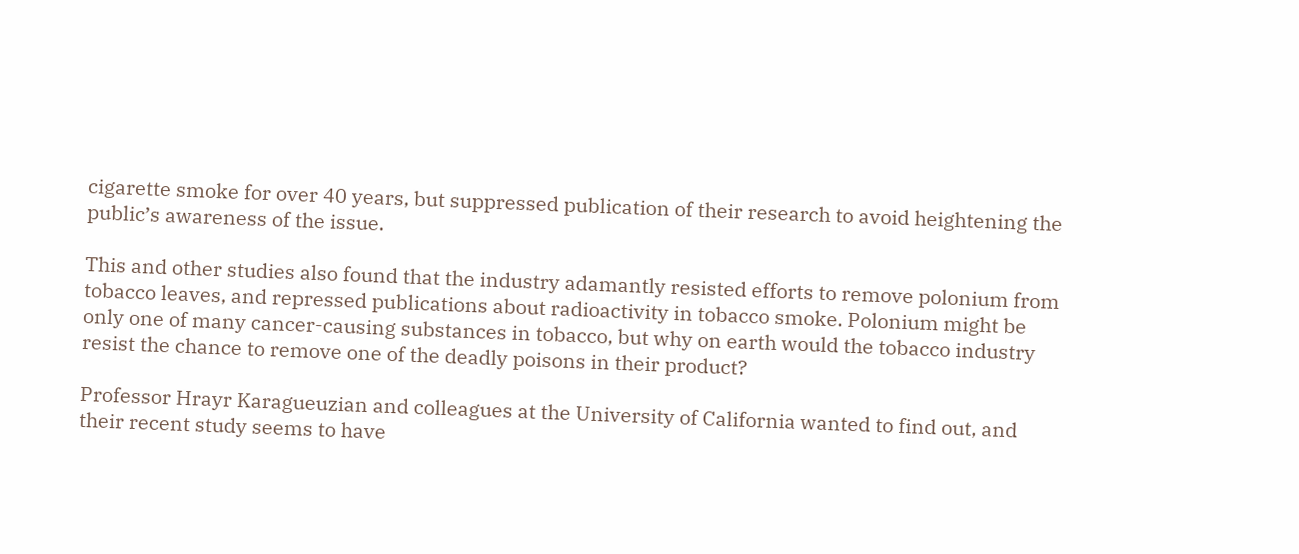cigarette smoke for over 40 years, but suppressed publication of their research to avoid heightening the public’s awareness of the issue.

This and other studies also found that the industry adamantly resisted efforts to remove polonium from tobacco leaves, and repressed publications about radioactivity in tobacco smoke. Polonium might be only one of many cancer-causing substances in tobacco, but why on earth would the tobacco industry resist the chance to remove one of the deadly poisons in their product?

Professor Hrayr Karagueuzian and colleagues at the University of California wanted to find out, and their recent study seems to have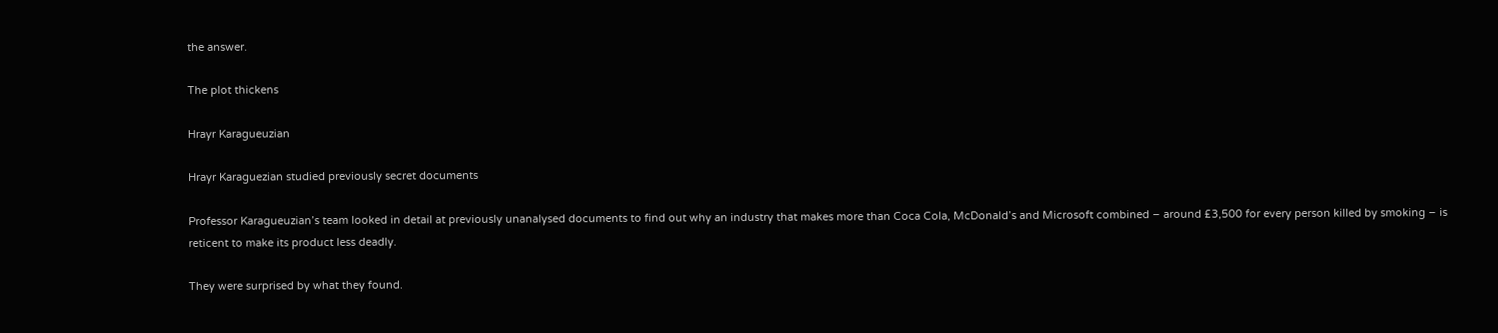the answer.

The plot thickens

Hrayr Karagueuzian

Hrayr Karaguezian studied previously secret documents

Professor Karagueuzian’s team looked in detail at previously unanalysed documents to find out why an industry that makes more than Coca Cola, McDonald’s and Microsoft combined – around £3,500 for every person killed by smoking – is reticent to make its product less deadly.

They were surprised by what they found.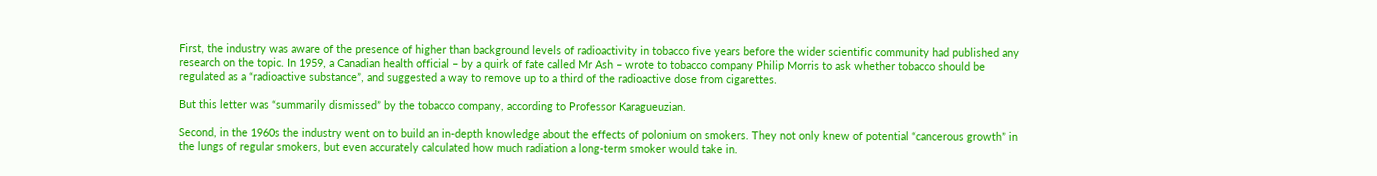First, the industry was aware of the presence of higher than background levels of radioactivity in tobacco five years before the wider scientific community had published any research on the topic. In 1959, a Canadian health official – by a quirk of fate called Mr Ash – wrote to tobacco company Philip Morris to ask whether tobacco should be regulated as a “radioactive substance”, and suggested a way to remove up to a third of the radioactive dose from cigarettes.

But this letter was “summarily dismissed” by the tobacco company, according to Professor Karagueuzian.

Second, in the 1960s the industry went on to build an in-depth knowledge about the effects of polonium on smokers. They not only knew of potential “cancerous growth” in the lungs of regular smokers, but even accurately calculated how much radiation a long-term smoker would take in.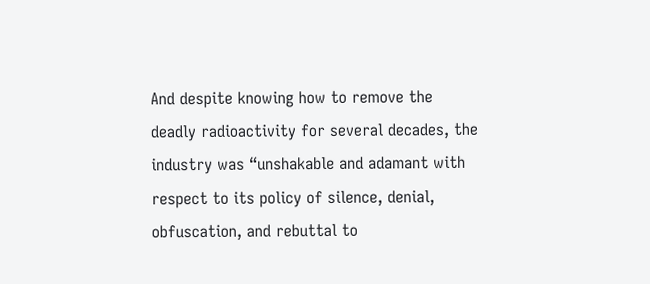And despite knowing how to remove the deadly radioactivity for several decades, the industry was “unshakable and adamant with respect to its policy of silence, denial, obfuscation, and rebuttal to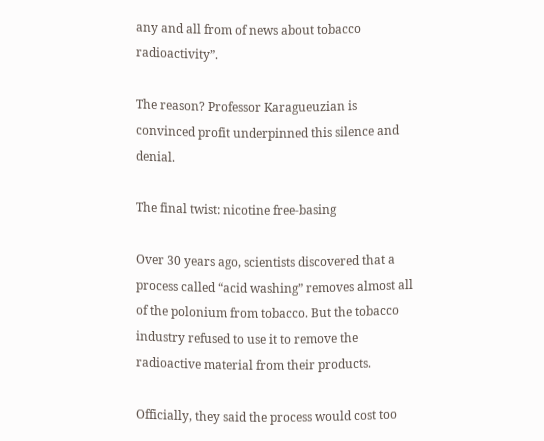any and all from of news about tobacco radioactivity”.

The reason? Professor Karagueuzian is convinced profit underpinned this silence and denial.

The final twist: nicotine free-basing

Over 30 years ago, scientists discovered that a process called “acid washing” removes almost all of the polonium from tobacco. But the tobacco industry refused to use it to remove the radioactive material from their products.

Officially, they said the process would cost too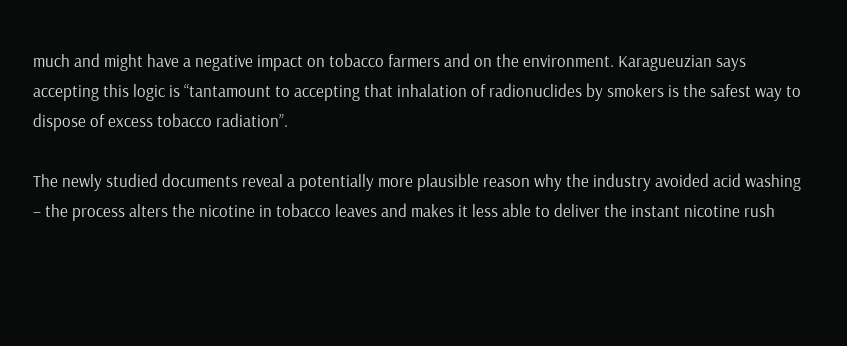much and might have a negative impact on tobacco farmers and on the environment. Karagueuzian says accepting this logic is “tantamount to accepting that inhalation of radionuclides by smokers is the safest way to dispose of excess tobacco radiation”.

The newly studied documents reveal a potentially more plausible reason why the industry avoided acid washing – the process alters the nicotine in tobacco leaves and makes it less able to deliver the instant nicotine rush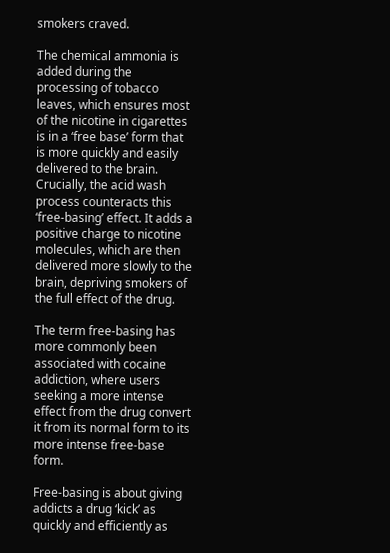smokers craved.

The chemical ammonia is added during the processing of tobacco leaves, which ensures most of the nicotine in cigarettes is in a ‘free base’ form that is more quickly and easily delivered to the brain. Crucially, the acid wash process counteracts this ‘free-basing’ effect. It adds a positive charge to nicotine molecules, which are then delivered more slowly to the brain, depriving smokers of the full effect of the drug.

The term free-basing has more commonly been associated with cocaine addiction, where users seeking a more intense effect from the drug convert it from its normal form to its more intense free-base form.

Free-basing is about giving addicts a drug ‘kick’ as quickly and efficiently as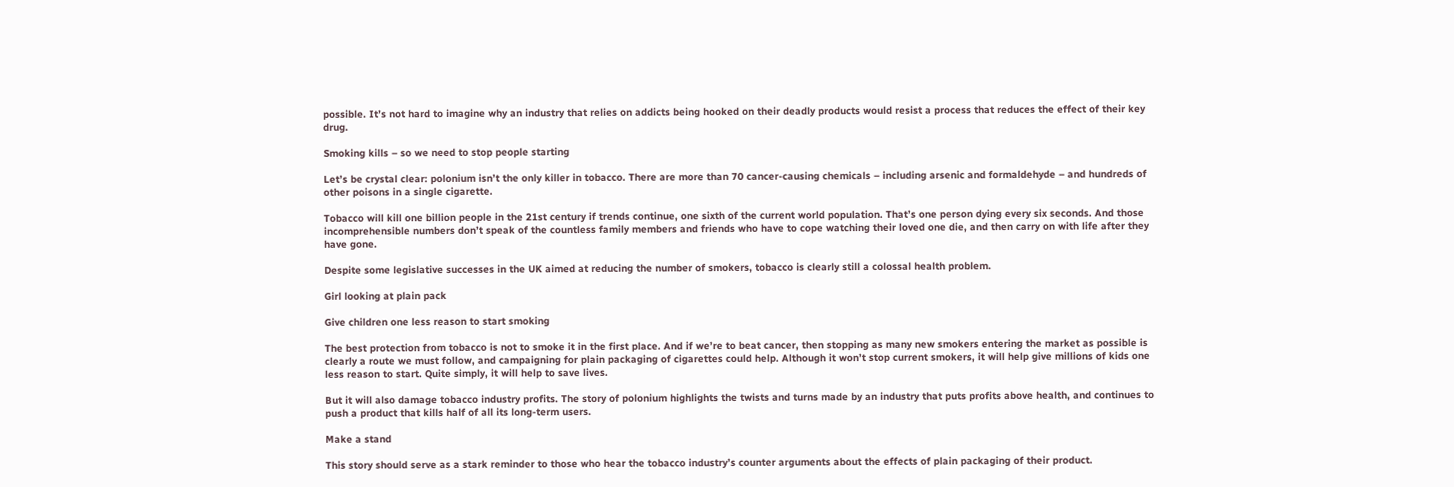possible. It’s not hard to imagine why an industry that relies on addicts being hooked on their deadly products would resist a process that reduces the effect of their key drug.

Smoking kills – so we need to stop people starting

Let’s be crystal clear: polonium isn’t the only killer in tobacco. There are more than 70 cancer-causing chemicals – including arsenic and formaldehyde – and hundreds of other poisons in a single cigarette.

Tobacco will kill one billion people in the 21st century if trends continue, one sixth of the current world population. That’s one person dying every six seconds. And those incomprehensible numbers don’t speak of the countless family members and friends who have to cope watching their loved one die, and then carry on with life after they have gone.

Despite some legislative successes in the UK aimed at reducing the number of smokers, tobacco is clearly still a colossal health problem.

Girl looking at plain pack

Give children one less reason to start smoking

The best protection from tobacco is not to smoke it in the first place. And if we’re to beat cancer, then stopping as many new smokers entering the market as possible is clearly a route we must follow, and campaigning for plain packaging of cigarettes could help. Although it won’t stop current smokers, it will help give millions of kids one less reason to start. Quite simply, it will help to save lives.

But it will also damage tobacco industry profits. The story of polonium highlights the twists and turns made by an industry that puts profits above health, and continues to push a product that kills half of all its long-term users.

Make a stand

This story should serve as a stark reminder to those who hear the tobacco industry’s counter arguments about the effects of plain packaging of their product.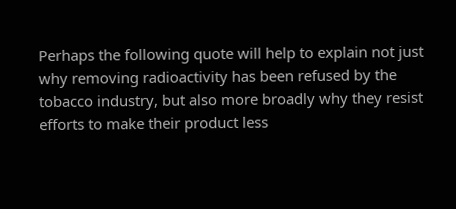Perhaps the following quote will help to explain not just why removing radioactivity has been refused by the tobacco industry, but also more broadly why they resist efforts to make their product less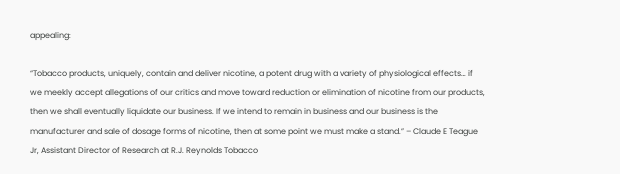appealing:

“Tobacco products, uniquely, contain and deliver nicotine, a potent drug with a variety of physiological effects… if we meekly accept allegations of our critics and move toward reduction or elimination of nicotine from our products, then we shall eventually liquidate our business. If we intend to remain in business and our business is the manufacturer and sale of dosage forms of nicotine, then at some point we must make a stand.” – Claude E Teague Jr, Assistant Director of Research at R.J. Reynolds Tobacco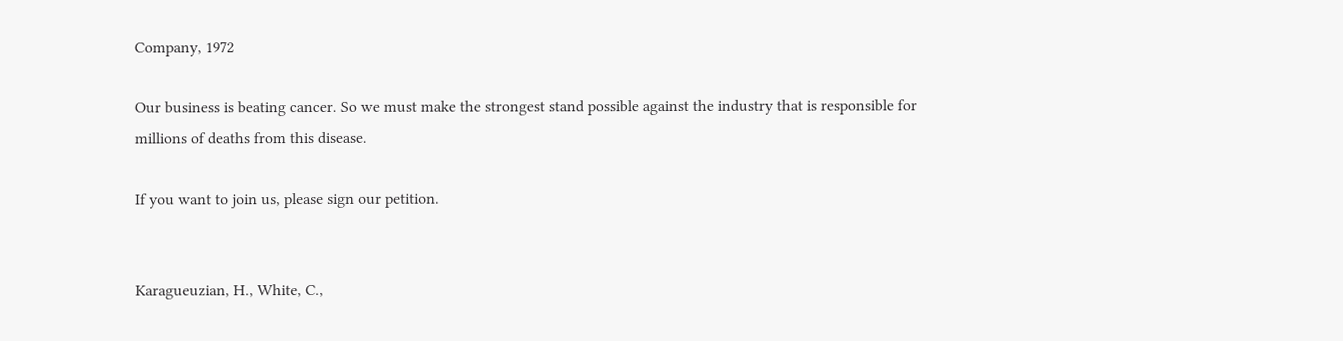Company, 1972

Our business is beating cancer. So we must make the strongest stand possible against the industry that is responsible for millions of deaths from this disease.

If you want to join us, please sign our petition.


Karagueuzian, H., White, C.,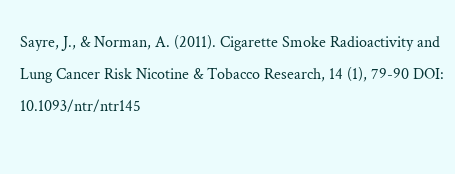Sayre, J., & Norman, A. (2011). Cigarette Smoke Radioactivity and Lung Cancer Risk Nicotine & Tobacco Research, 14 (1), 79-90 DOI: 10.1093/ntr/ntr145